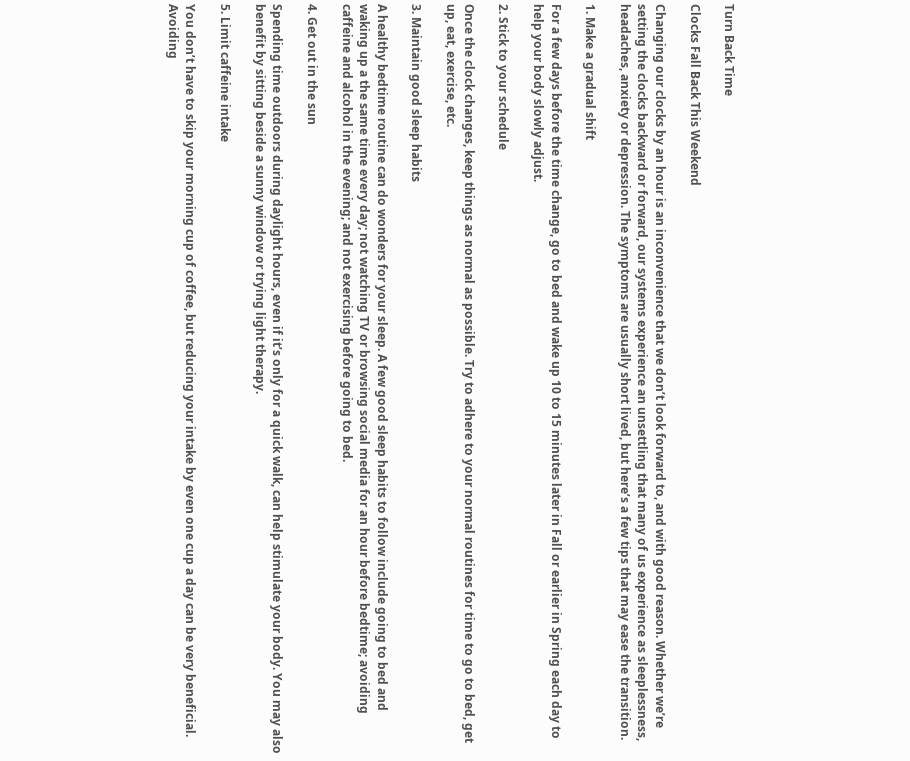Turn Back Time

Clocks Fall Back This Weekend

Changing our clocks by an hour is an inconvenience that we don’t look forward to, and with good reason. Whether we’re setting the clocks backward or forward, our systems experience an unsettling that many of us experience as sleeplessness, headaches, anxiety or depression. The symptoms are usually short lived, but here’s a few tips that may ease the transition.

1. Make a gradual shift

For a few days before the time change, go to bed and wake up 10 to 15 minutes later in Fall or earlier in Spring each day to help your body slowly adjust.

2. Stick to your schedule

Once the clock changes, keep things as normal as possible. Try to adhere to your normal routines for time to go to bed, get up, eat, exercise, etc.

3. Maintain good sleep habits

A healthy bedtime routine can do wonders for your sleep. A few good sleep habits to follow include going to bed and waking up a the same time every day; not watching TV or browsing social media for an hour before bedtime; avoiding caffeine and alcohol in the evening; and not exercising before going to bed.

4. Get out in the sun

Spending time outdoors during daylight hours, even if it’s only for a quick walk, can help stimulate your body. You may also benefit by sitting beside a sunny window or trying light therapy.

5. Limit caffeine intake

You don’t have to skip your morning cup of coffee, but reducing your intake by even one cup a day can be very beneficial. Avoiding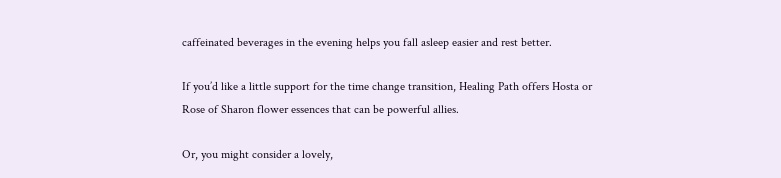caffeinated beverages in the evening helps you fall asleep easier and rest better.

If you’d like a little support for the time change transition, Healing Path offers Hosta or Rose of Sharon flower essences that can be powerful allies.

Or, you might consider a lovely,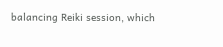balancing Reiki session, which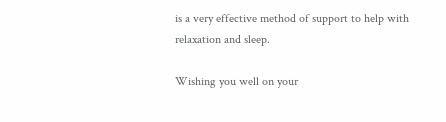is a very effective method of support to help with relaxation and sleep.

Wishing you well on your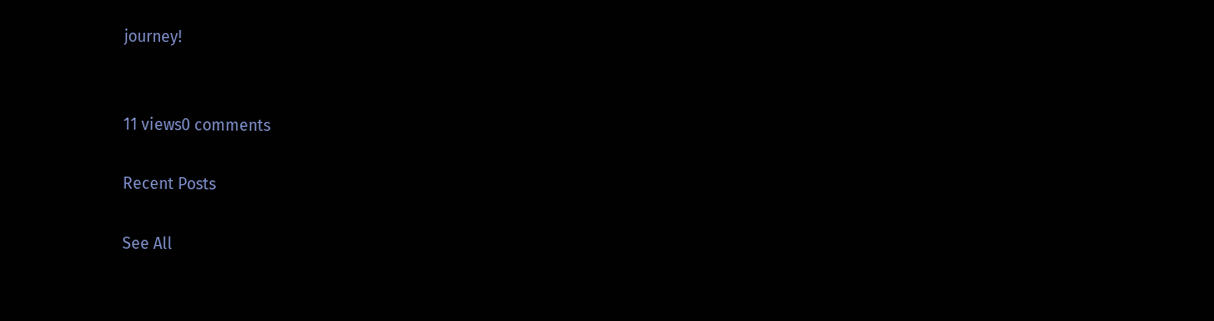journey!


11 views0 comments

Recent Posts

See All